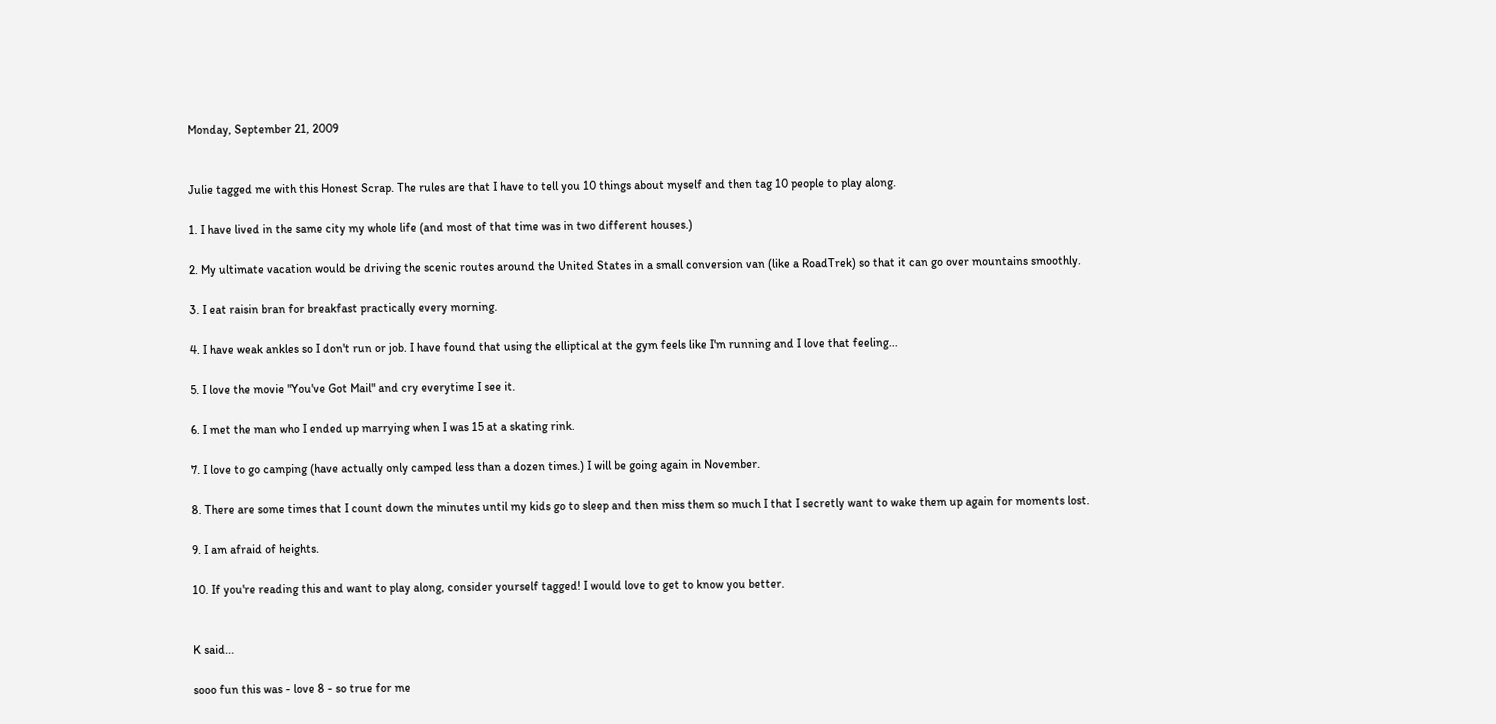Monday, September 21, 2009


Julie tagged me with this Honest Scrap. The rules are that I have to tell you 10 things about myself and then tag 10 people to play along.

1. I have lived in the same city my whole life (and most of that time was in two different houses.)

2. My ultimate vacation would be driving the scenic routes around the United States in a small conversion van (like a RoadTrek) so that it can go over mountains smoothly.

3. I eat raisin bran for breakfast practically every morning.

4. I have weak ankles so I don't run or job. I have found that using the elliptical at the gym feels like I'm running and I love that feeling...

5. I love the movie "You've Got Mail" and cry everytime I see it.

6. I met the man who I ended up marrying when I was 15 at a skating rink.

7. I love to go camping (have actually only camped less than a dozen times.) I will be going again in November.

8. There are some times that I count down the minutes until my kids go to sleep and then miss them so much I that I secretly want to wake them up again for moments lost.

9. I am afraid of heights.

10. If you're reading this and want to play along, consider yourself tagged! I would love to get to know you better.


K said...

sooo fun this was - love 8 - so true for me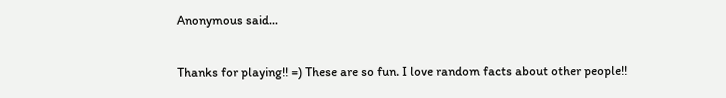Anonymous said...

Thanks for playing!! =) These are so fun. I love random facts about other people!!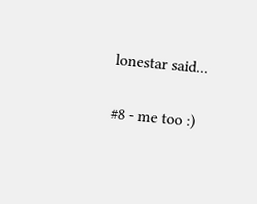lonestar said...

#8 - me too :)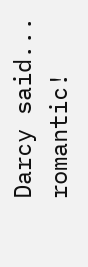Darcy said... romantic!